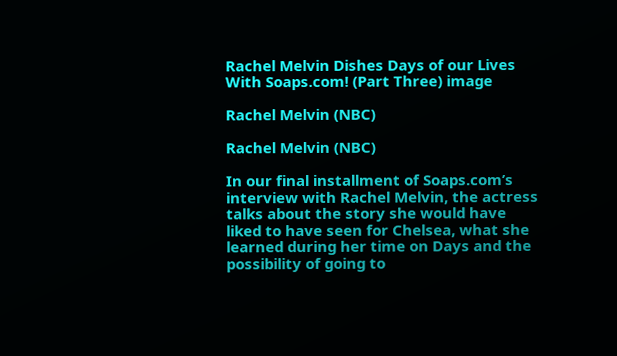Rachel Melvin Dishes Days of our Lives With Soaps.com! (Part Three) image

Rachel Melvin (NBC)

Rachel Melvin (NBC)

In our final installment of Soaps.com’s interview with Rachel Melvin, the actress talks about the story she would have liked to have seen for Chelsea, what she learned during her time on Days and the possibility of going to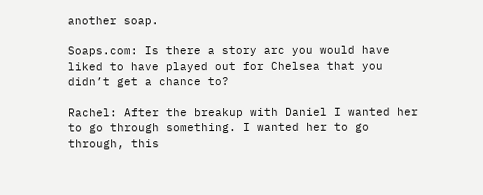another soap.

Soaps.com: Is there a story arc you would have liked to have played out for Chelsea that you didn’t get a chance to?

Rachel: After the breakup with Daniel I wanted her to go through something. I wanted her to go through, this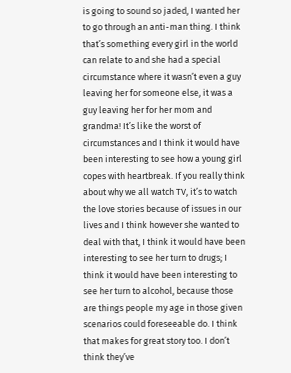is going to sound so jaded, I wanted her to go through an anti-man thing. I think that’s something every girl in the world can relate to and she had a special circumstance where it wasn’t even a guy leaving her for someone else, it was a guy leaving her for her mom and grandma! It’s like the worst of circumstances and I think it would have been interesting to see how a young girl copes with heartbreak. If you really think about why we all watch TV, it’s to watch the love stories because of issues in our lives and I think however she wanted to deal with that, I think it would have been interesting to see her turn to drugs; I think it would have been interesting to see her turn to alcohol, because those are things people my age in those given scenarios could foreseeable do. I think that makes for great story too. I don’t think they’ve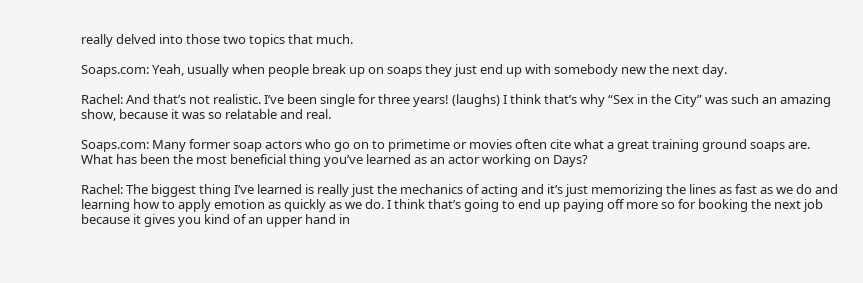really delved into those two topics that much.

Soaps.com: Yeah, usually when people break up on soaps they just end up with somebody new the next day.

Rachel: And that’s not realistic. I’ve been single for three years! (laughs) I think that’s why “Sex in the City” was such an amazing show, because it was so relatable and real.

Soaps.com: Many former soap actors who go on to primetime or movies often cite what a great training ground soaps are. What has been the most beneficial thing you’ve learned as an actor working on Days?

Rachel: The biggest thing I’ve learned is really just the mechanics of acting and it’s just memorizing the lines as fast as we do and learning how to apply emotion as quickly as we do. I think that’s going to end up paying off more so for booking the next job because it gives you kind of an upper hand in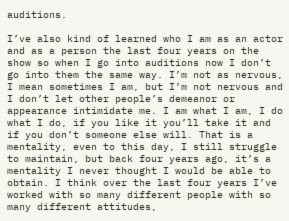auditions.

I’ve also kind of learned who I am as an actor and as a person the last four years on the show so when I go into auditions now I don’t go into them the same way. I’m not as nervous, I mean sometimes I am, but I’m not nervous and I don’t let other people’s demeanor or appearance intimidate me. I am what I am, I do what I do, if you like it you’ll take it and if you don’t someone else will. That is a mentality, even to this day, I still struggle to maintain, but back four years ago, it’s a mentality I never thought I would be able to obtain. I think over the last four years I’ve worked with so many different people with so many different attitudes,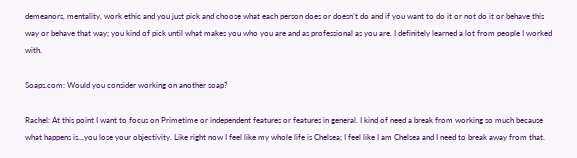demeanors, mentality, work ethic and you just pick and choose what each person does or doesn’t do and if you want to do it or not do it or behave this way or behave that way; you kind of pick until what makes you who you are and as professional as you are. I definitely learned a lot from people I worked with.

Soaps.com: Would you consider working on another soap?

Rachel: At this point I want to focus on Primetime or independent features or features in general. I kind of need a break from working so much because what happens is...you lose your objectivity. Like right now I feel like my whole life is Chelsea; I feel like I am Chelsea and I need to break away from that.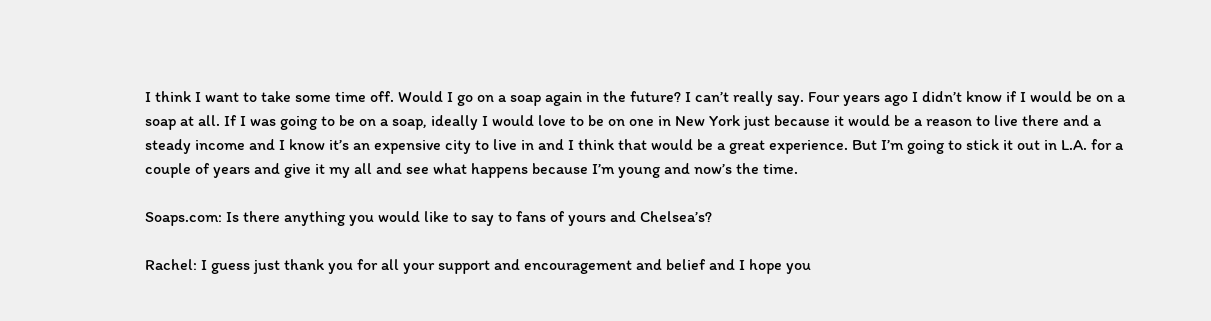I think I want to take some time off. Would I go on a soap again in the future? I can’t really say. Four years ago I didn’t know if I would be on a soap at all. If I was going to be on a soap, ideally I would love to be on one in New York just because it would be a reason to live there and a steady income and I know it’s an expensive city to live in and I think that would be a great experience. But I’m going to stick it out in L.A. for a couple of years and give it my all and see what happens because I’m young and now’s the time.

Soaps.com: Is there anything you would like to say to fans of yours and Chelsea’s?

Rachel: I guess just thank you for all your support and encouragement and belief and I hope you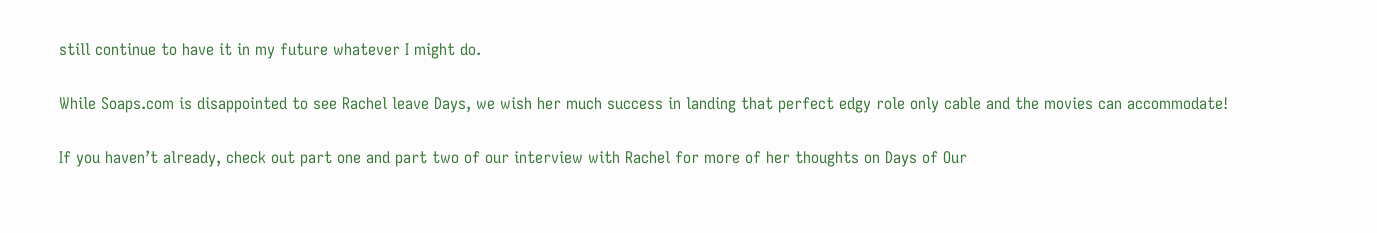still continue to have it in my future whatever I might do.

While Soaps.com is disappointed to see Rachel leave Days, we wish her much success in landing that perfect edgy role only cable and the movies can accommodate!

If you haven’t already, check out part one and part two of our interview with Rachel for more of her thoughts on Days of Our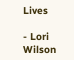Lives

- Lori Wilson